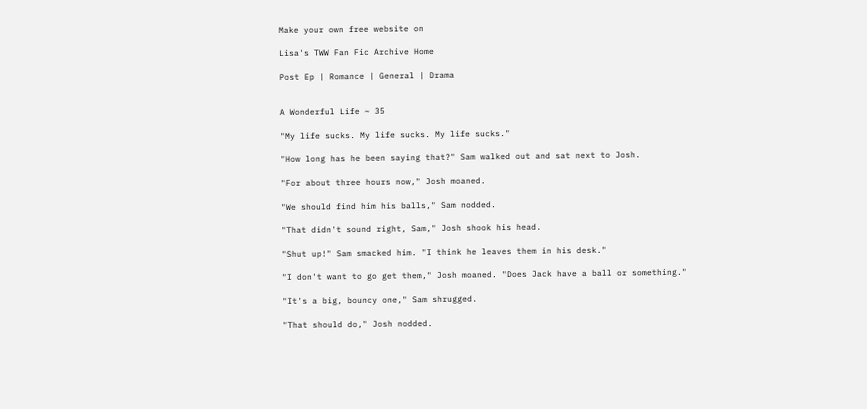Make your own free website on

Lisa's TWW Fan Fic Archive Home

Post Ep | Romance | General | Drama


A Wonderful Life ~ 35

"My life sucks. My life sucks. My life sucks."

"How long has he been saying that?" Sam walked out and sat next to Josh.

"For about three hours now," Josh moaned.

"We should find him his balls," Sam nodded.

"That didn't sound right, Sam," Josh shook his head.

"Shut up!" Sam smacked him. "I think he leaves them in his desk."

"I don't want to go get them," Josh moaned. "Does Jack have a ball or something."

"It's a big, bouncy one," Sam shrugged.

"That should do," Josh nodded.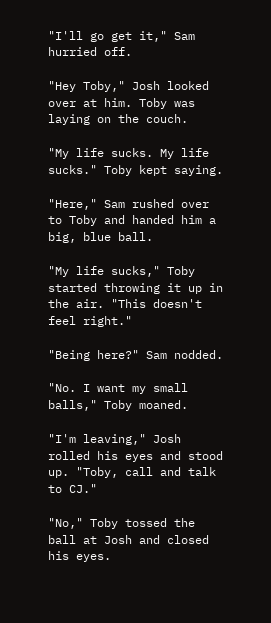"I'll go get it," Sam hurried off.

"Hey Toby," Josh looked over at him. Toby was laying on the couch.

"My life sucks. My life sucks." Toby kept saying.

"Here," Sam rushed over to Toby and handed him a big, blue ball.

"My life sucks," Toby started throwing it up in the air. "This doesn't feel right."

"Being here?" Sam nodded.

"No. I want my small balls," Toby moaned.

"I'm leaving," Josh rolled his eyes and stood up. "Toby, call and talk to CJ."

"No," Toby tossed the ball at Josh and closed his eyes.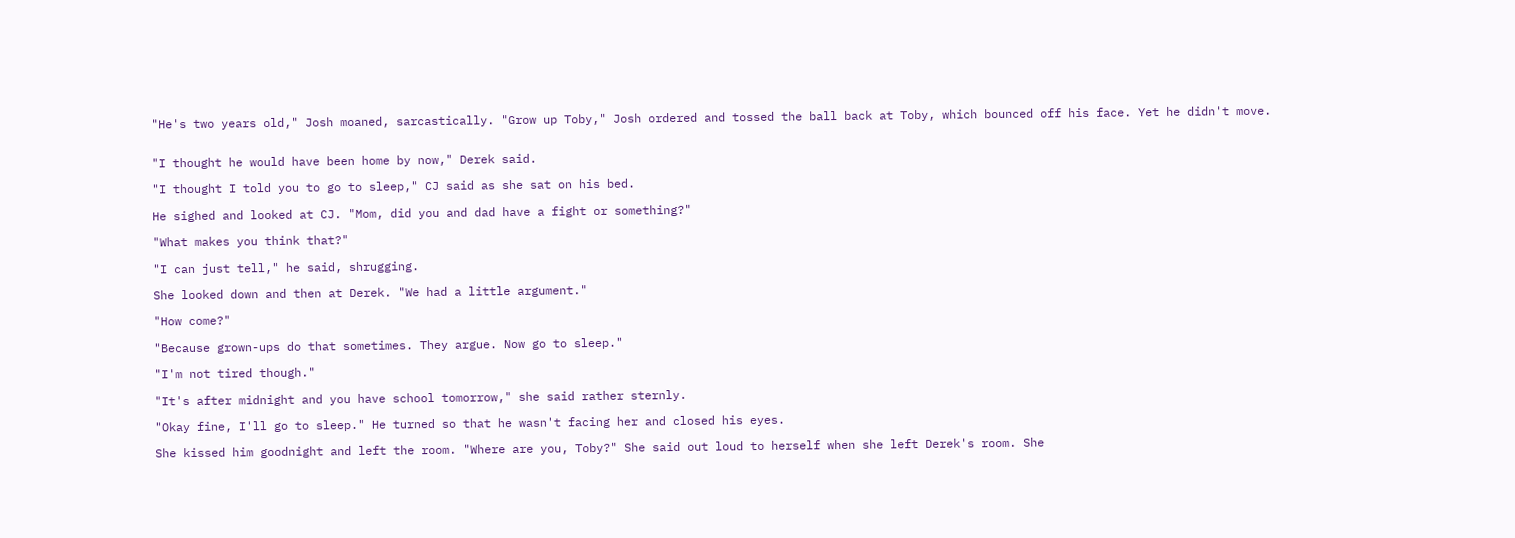"He's two years old," Josh moaned, sarcastically. "Grow up Toby," Josh ordered and tossed the ball back at Toby, which bounced off his face. Yet he didn't move.


"I thought he would have been home by now," Derek said.

"I thought I told you to go to sleep," CJ said as she sat on his bed.

He sighed and looked at CJ. "Mom, did you and dad have a fight or something?"

"What makes you think that?"

"I can just tell," he said, shrugging.

She looked down and then at Derek. "We had a little argument."

"How come?"

"Because grown-ups do that sometimes. They argue. Now go to sleep."

"I'm not tired though."

"It's after midnight and you have school tomorrow," she said rather sternly.

"Okay fine, I'll go to sleep." He turned so that he wasn't facing her and closed his eyes.

She kissed him goodnight and left the room. "Where are you, Toby?" She said out loud to herself when she left Derek's room. She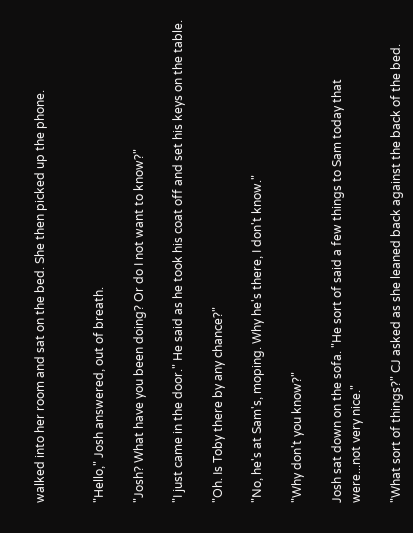walked into her room and sat on the bed. She then picked up the phone.


"Hello," Josh answered, out of breath.

"Josh? What have you been doing? Or do I not want to know?"

"I just came in the door." He said as he took his coat off and set his keys on the table.

"Oh. Is Toby there by any chance?"

"No, he's at Sam's, moping. Why he's there, I don't know."

"Why don't you know?"

Josh sat down on the sofa. "He sort of said a few things to Sam today that were...not very nice."

"What sort of things?" CJ asked as she leaned back against the back of the bed.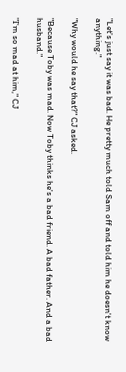"Let's just say it was bad. He pretty much told Sam off and told him he doesn't know anything."

"Why would he say that?" CJ asked.

"Because Toby was mad. Now Toby thinks he's a bad friend. A bad father. And a bad husband."

"I'm so mad at him," CJ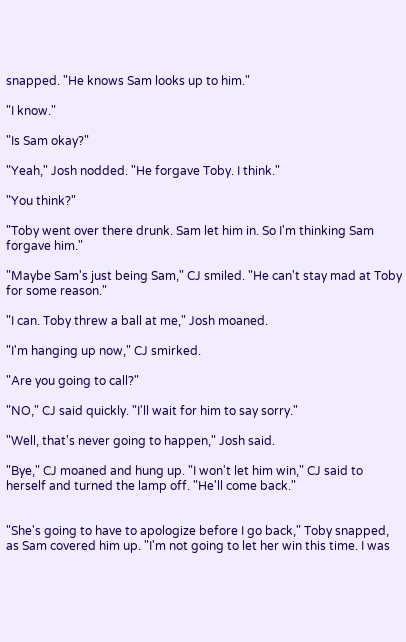snapped. "He knows Sam looks up to him."

"I know."

"Is Sam okay?"

"Yeah," Josh nodded. "He forgave Toby. I think."

"You think?"

"Toby went over there drunk. Sam let him in. So I'm thinking Sam forgave him."

"Maybe Sam's just being Sam," CJ smiled. "He can't stay mad at Toby for some reason."

"I can. Toby threw a ball at me," Josh moaned.

"I'm hanging up now," CJ smirked.

"Are you going to call?"

"NO," CJ said quickly. "I'll wait for him to say sorry."

"Well, that's never going to happen," Josh said.

"Bye," CJ moaned and hung up. "I won't let him win," CJ said to herself and turned the lamp off. "He'll come back."


"She's going to have to apologize before I go back," Toby snapped, as Sam covered him up. "I'm not going to let her win this time. I was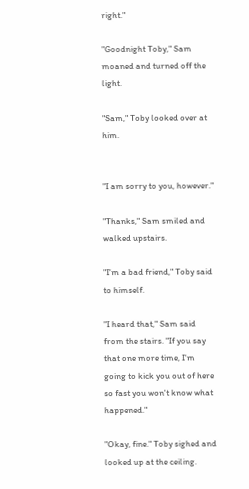right."

"Goodnight Toby," Sam moaned and turned off the light.

"Sam," Toby looked over at him.


"I am sorry to you, however."

"Thanks," Sam smiled and walked upstairs.

"I'm a bad friend," Toby said to himself.

"I heard that," Sam said from the stairs. "If you say that one more time, I'm going to kick you out of here so fast you won't know what happened."

"Okay, fine." Toby sighed and looked up at the ceiling.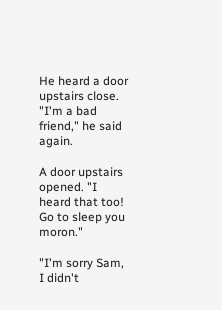He heard a door upstairs close. "I'm a bad friend," he said again.

A door upstairs opened. "I heard that too! Go to sleep you moron."

"I'm sorry Sam, I didn't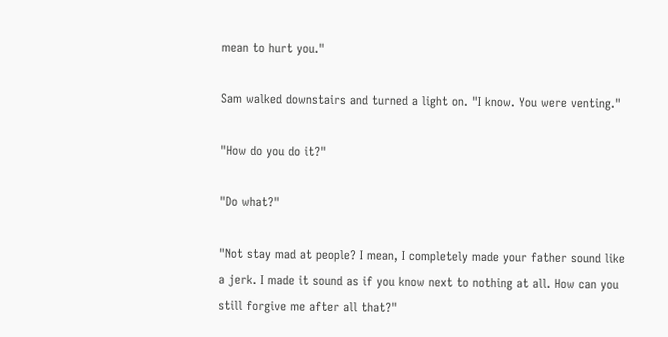mean to hurt you."

Sam walked downstairs and turned a light on. "I know. You were venting."

"How do you do it?"

"Do what?"

"Not stay mad at people? I mean, I completely made your father sound like a jerk. I made it sound as if you know next to nothing at all. How can you still forgive me after all that?"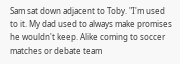Sam sat down adjacent to Toby. "I'm used to it. My dad used to always make promises he wouldn't keep. Alike coming to soccer matches or debate team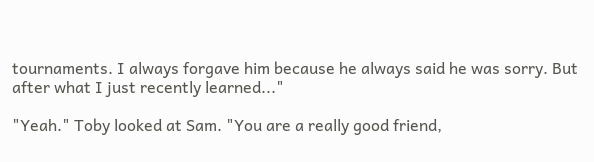tournaments. I always forgave him because he always said he was sorry. But after what I just recently learned..."

"Yeah." Toby looked at Sam. "You are a really good friend,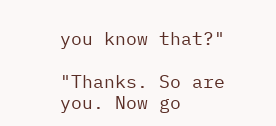you know that?"

"Thanks. So are you. Now go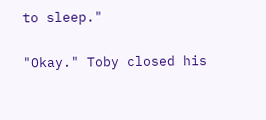to sleep."

"Okay." Toby closed his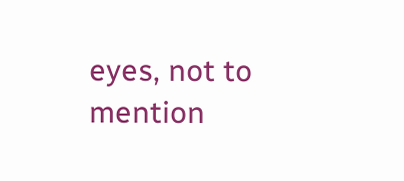eyes, not to mention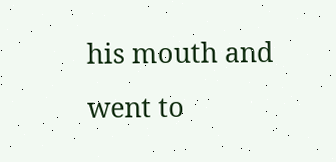his mouth and went to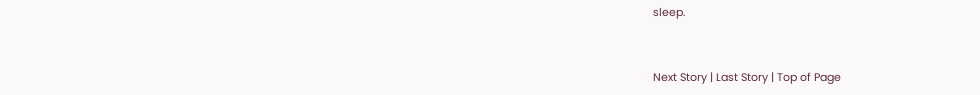sleep.


Next Story | Last Story | Top of Page